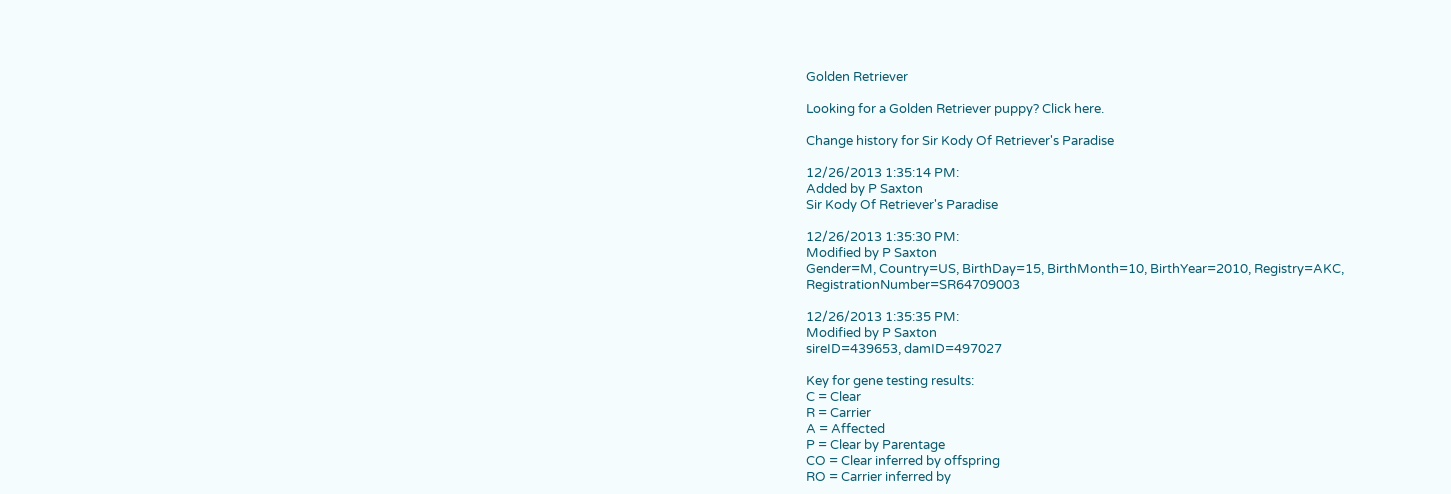Golden Retriever

Looking for a Golden Retriever puppy? Click here.

Change history for Sir Kody Of Retriever's Paradise

12/26/2013 1:35:14 PM:
Added by P Saxton
Sir Kody Of Retriever's Paradise

12/26/2013 1:35:30 PM:
Modified by P Saxton
Gender=M, Country=US, BirthDay=15, BirthMonth=10, BirthYear=2010, Registry=AKC, RegistrationNumber=SR64709003

12/26/2013 1:35:35 PM:
Modified by P Saxton
sireID=439653, damID=497027

Key for gene testing results:
C = Clear
R = Carrier
A = Affected
P = Clear by Parentage
CO = Clear inferred by offspring
RO = Carrier inferred by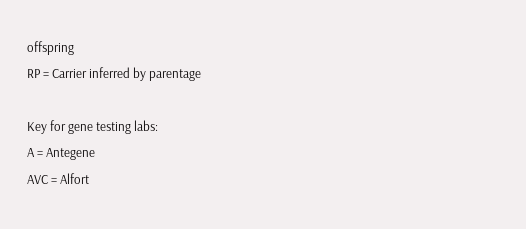offspring
RP = Carrier inferred by parentage

Key for gene testing labs:
A = Antegene
AVC = Alfort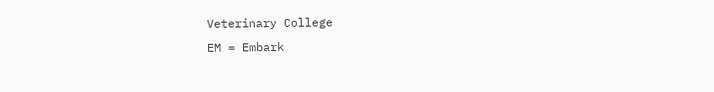Veterinary College
EM = Embark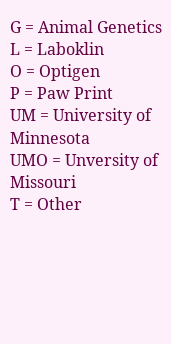G = Animal Genetics
L = Laboklin
O = Optigen
P = Paw Print
UM = University of Minnesota
UMO = Unversity of Missouri
T = Other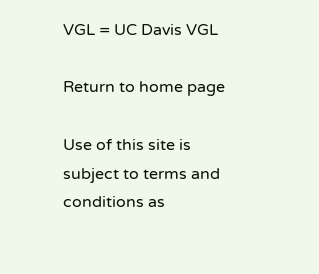VGL = UC Davis VGL

Return to home page

Use of this site is subject to terms and conditions as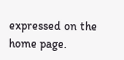expressed on the home page.